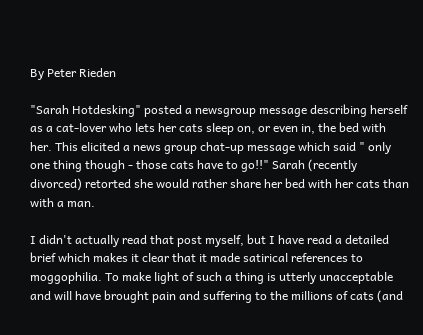By Peter Rieden

"Sarah Hotdesking" posted a newsgroup message describing herself as a cat-lover who lets her cats sleep on, or even in, the bed with her. This elicited a news group chat-up message which said " only one thing though - those cats have to go!!" Sarah (recently divorced) retorted she would rather share her bed with her cats than with a man.

I didn't actually read that post myself, but I have read a detailed brief which makes it clear that it made satirical references to moggophilia. To make light of such a thing is utterly unacceptable and will have brought pain and suffering to the millions of cats (and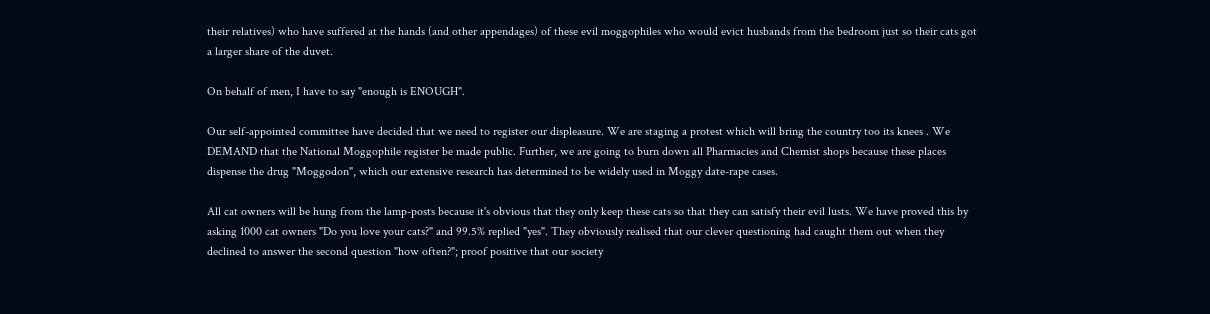their relatives) who have suffered at the hands (and other appendages) of these evil moggophiles who would evict husbands from the bedroom just so their cats got a larger share of the duvet.

On behalf of men, I have to say "enough is ENOUGH".

Our self-appointed committee have decided that we need to register our displeasure. We are staging a protest which will bring the country too its knees . We DEMAND that the National Moggophile register be made public. Further, we are going to burn down all Pharmacies and Chemist shops because these places dispense the drug "Moggodon", which our extensive research has determined to be widely used in Moggy date-rape cases.

All cat owners will be hung from the lamp-posts because it's obvious that they only keep these cats so that they can satisfy their evil lusts. We have proved this by asking 1000 cat owners "Do you love your cats?" and 99.5% replied "yes". They obviously realised that our clever questioning had caught them out when they declined to answer the second question "how often?"; proof positive that our society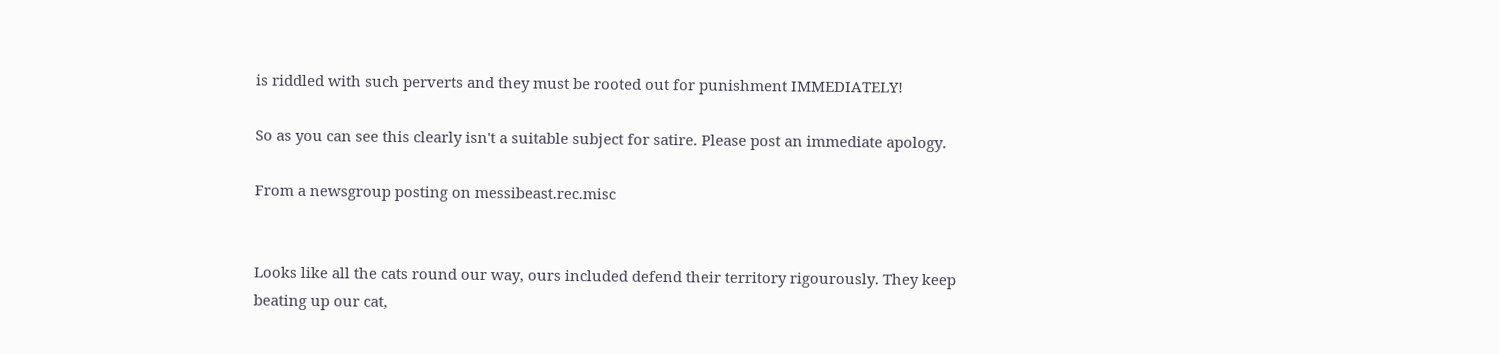is riddled with such perverts and they must be rooted out for punishment IMMEDIATELY!

So as you can see this clearly isn't a suitable subject for satire. Please post an immediate apology.

From a newsgroup posting on messibeast.rec.misc


Looks like all the cats round our way, ours included defend their territory rigourously. They keep beating up our cat,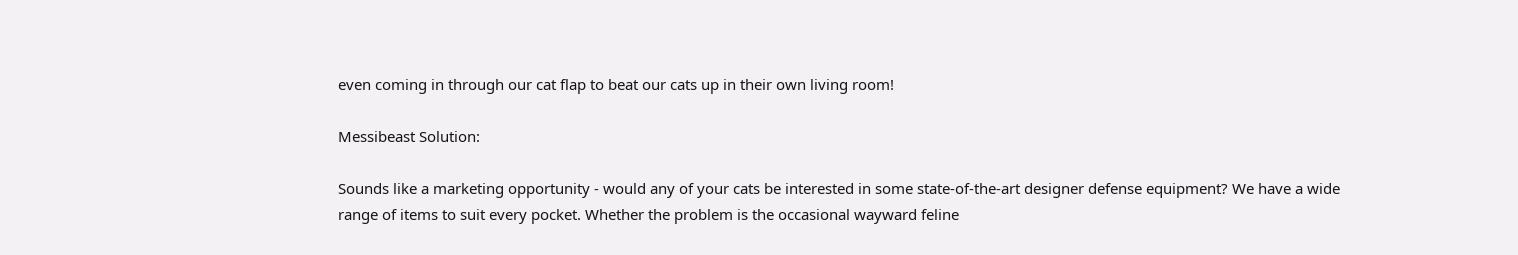even coming in through our cat flap to beat our cats up in their own living room!

Messibeast Solution:

Sounds like a marketing opportunity - would any of your cats be interested in some state-of-the-art designer defense equipment? We have a wide range of items to suit every pocket. Whether the problem is the occasional wayward feline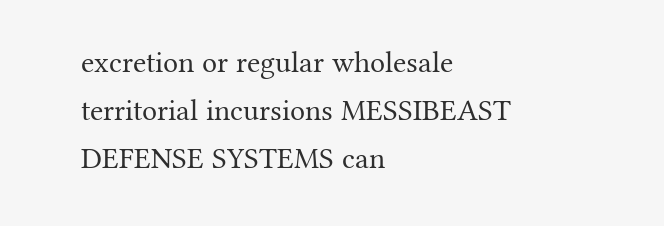excretion or regular wholesale territorial incursions MESSIBEAST DEFENSE SYSTEMS can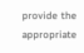provide the appropriate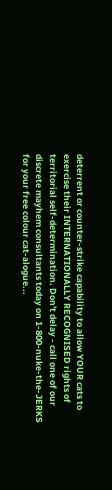deterrent or counter-strike capability to allow YOUR cats to exercise their INTERNATIONALLY RECOGNISED rights of territorial self-determination. Don't delay - call one of our discrete mayhem consultants today on 1-800-nuke-the-JERKS for your free colour cat-alogue...